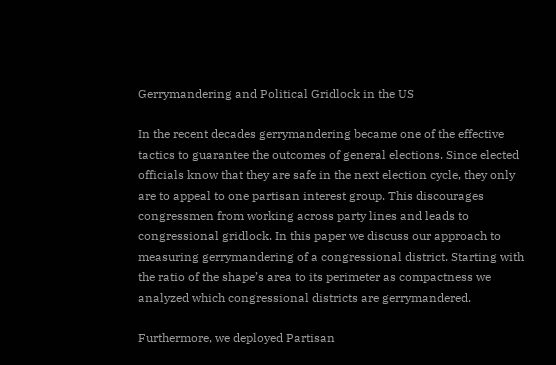Gerrymandering and Political Gridlock in the US

In the recent decades gerrymandering became one of the effective tactics to guarantee the outcomes of general elections. Since elected officials know that they are safe in the next election cycle, they only are to appeal to one partisan interest group. This discourages congressmen from working across party lines and leads to congressional gridlock. In this paper we discuss our approach to measuring gerrymandering of a congressional district. Starting with the ratio of the shape’s area to its perimeter as compactness we analyzed which congressional districts are gerrymandered.

Furthermore, we deployed Partisan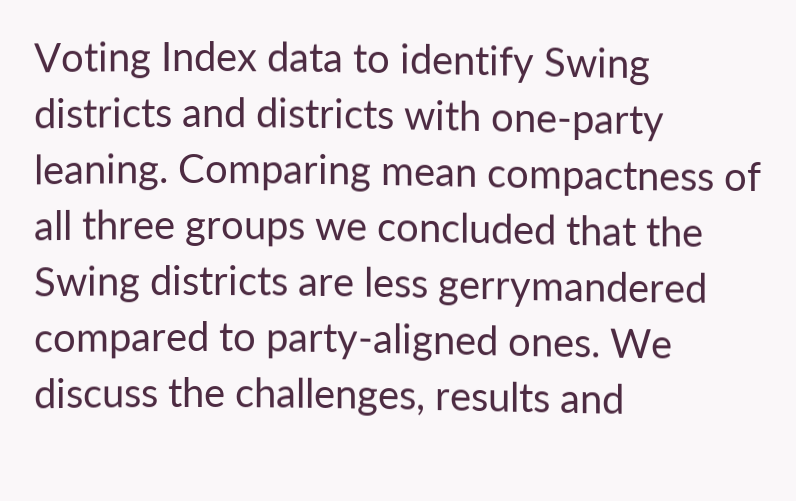Voting Index data to identify Swing districts and districts with one-party leaning. Comparing mean compactness of all three groups we concluded that the Swing districts are less gerrymandered compared to party-aligned ones. We discuss the challenges, results and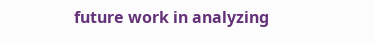future work in analyzing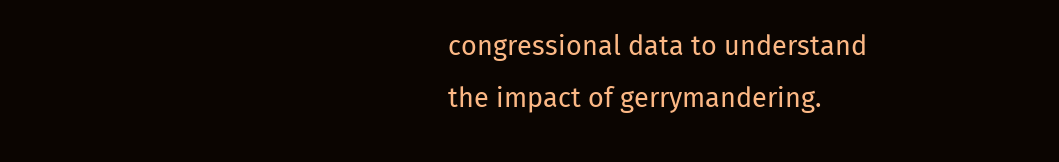congressional data to understand the impact of gerrymandering.